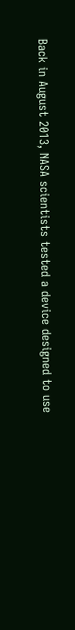Back in August 2013, NASA scientists tested a device designed to use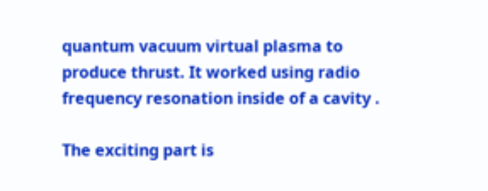quantum vacuum virtual plasma to produce thrust. It worked using radio frequency resonation inside of a cavity .

The exciting part is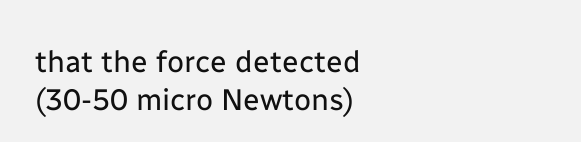that the force detected (30-50 micro Newtons)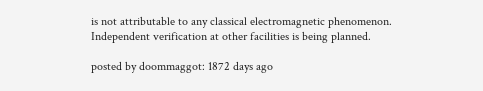is not attributable to any classical electromagnetic phenomenon. Independent verification at other facilities is being planned.

posted by doommaggot: 1872 days ago